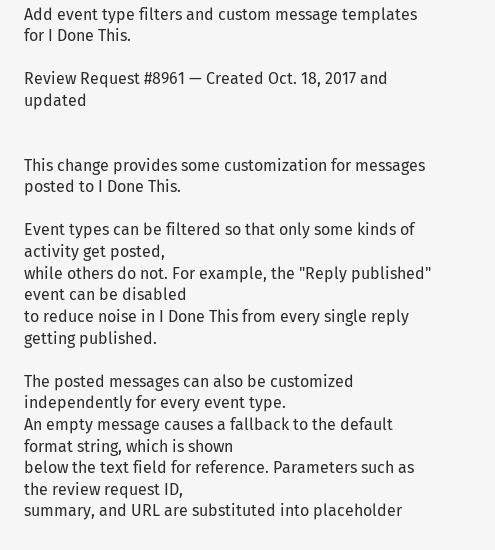Add event type filters and custom message templates for I Done This.

Review Request #8961 — Created Oct. 18, 2017 and updated


This change provides some customization for messages posted to I Done This.

Event types can be filtered so that only some kinds of activity get posted,
while others do not. For example, the "Reply published" event can be disabled
to reduce noise in I Done This from every single reply getting published.

The posted messages can also be customized independently for every event type.
An empty message causes a fallback to the default format string, which is shown
below the text field for reference. Parameters such as the review request ID,
summary, and URL are substituted into placeholder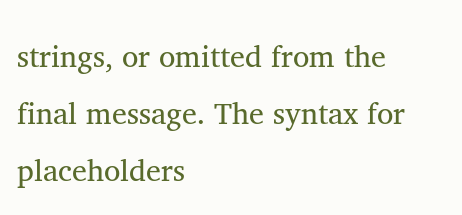strings, or omitted from the
final message. The syntax for placeholders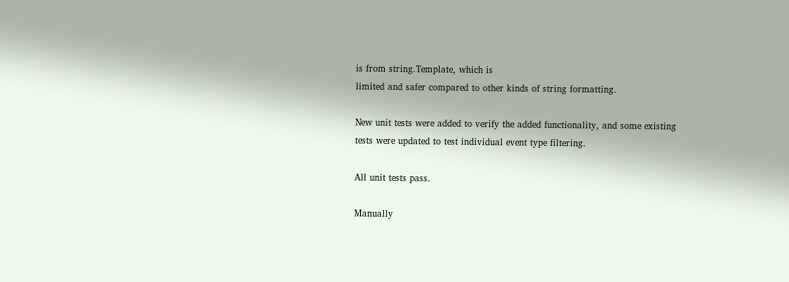is from string.Template, which is
limited and safer compared to other kinds of string formatting.

New unit tests were added to verify the added functionality, and some existing
tests were updated to test individual event type filtering.

All unit tests pass.

Manually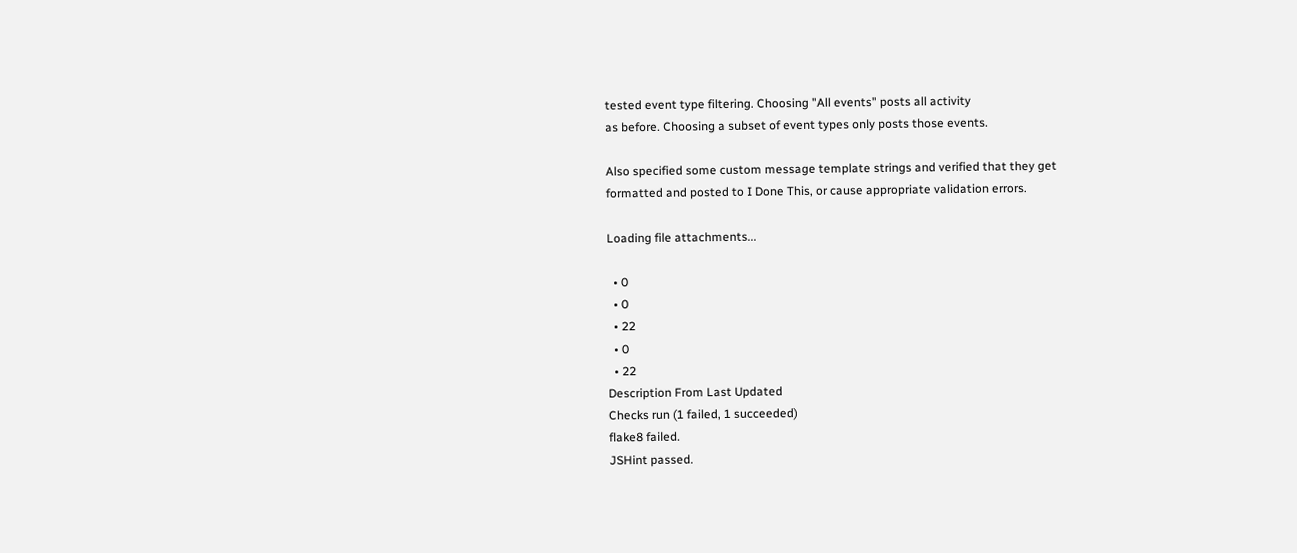tested event type filtering. Choosing "All events" posts all activity
as before. Choosing a subset of event types only posts those events.

Also specified some custom message template strings and verified that they get
formatted and posted to I Done This, or cause appropriate validation errors.

Loading file attachments...

  • 0
  • 0
  • 22
  • 0
  • 22
Description From Last Updated
Checks run (1 failed, 1 succeeded)
flake8 failed.
JSHint passed.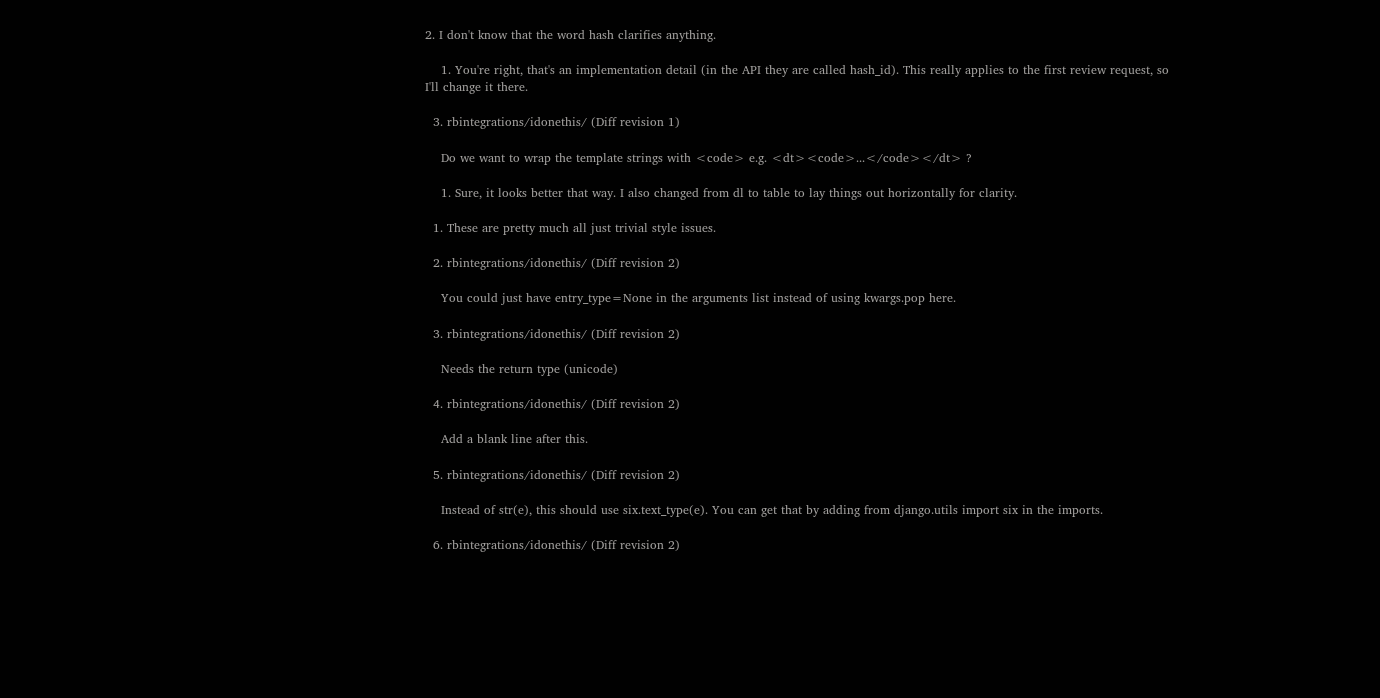2. I don't know that the word hash clarifies anything.

    1. You're right, that's an implementation detail (in the API they are called hash_id). This really applies to the first review request, so I'll change it there.

  3. rbintegrations/idonethis/ (Diff revision 1)

    Do we want to wrap the template strings with <code> e.g. <dt><code>...</code></dt> ?

    1. Sure, it looks better that way. I also changed from dl to table to lay things out horizontally for clarity.

  1. These are pretty much all just trivial style issues.

  2. rbintegrations/idonethis/ (Diff revision 2)

    You could just have entry_type=None in the arguments list instead of using kwargs.pop here.

  3. rbintegrations/idonethis/ (Diff revision 2)

    Needs the return type (unicode)

  4. rbintegrations/idonethis/ (Diff revision 2)

    Add a blank line after this.

  5. rbintegrations/idonethis/ (Diff revision 2)

    Instead of str(e), this should use six.text_type(e). You can get that by adding from django.utils import six in the imports.

  6. rbintegrations/idonethis/ (Diff revision 2)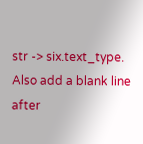str -> six.text_type. Also add a blank line after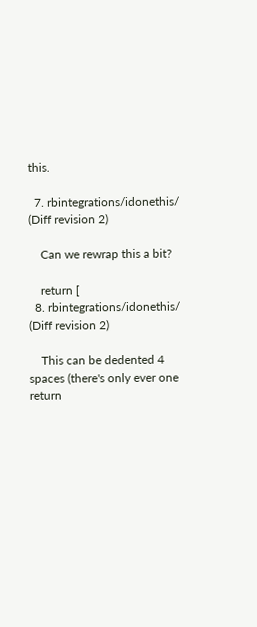this.

  7. rbintegrations/idonethis/ (Diff revision 2)

    Can we rewrap this a bit?

    return [
  8. rbintegrations/idonethis/ (Diff revision 2)

    This can be dedented 4 spaces (there's only ever one return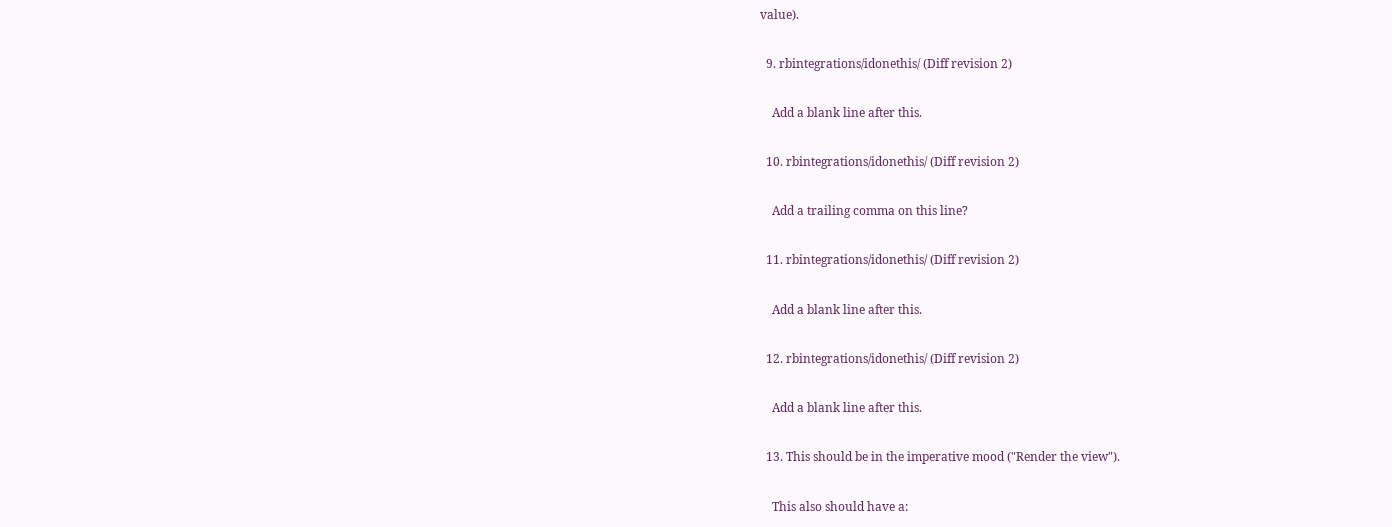value).

  9. rbintegrations/idonethis/ (Diff revision 2)

    Add a blank line after this.

  10. rbintegrations/idonethis/ (Diff revision 2)

    Add a trailing comma on this line?

  11. rbintegrations/idonethis/ (Diff revision 2)

    Add a blank line after this.

  12. rbintegrations/idonethis/ (Diff revision 2)

    Add a blank line after this.

  13. This should be in the imperative mood ("Render the view").

    This also should have a: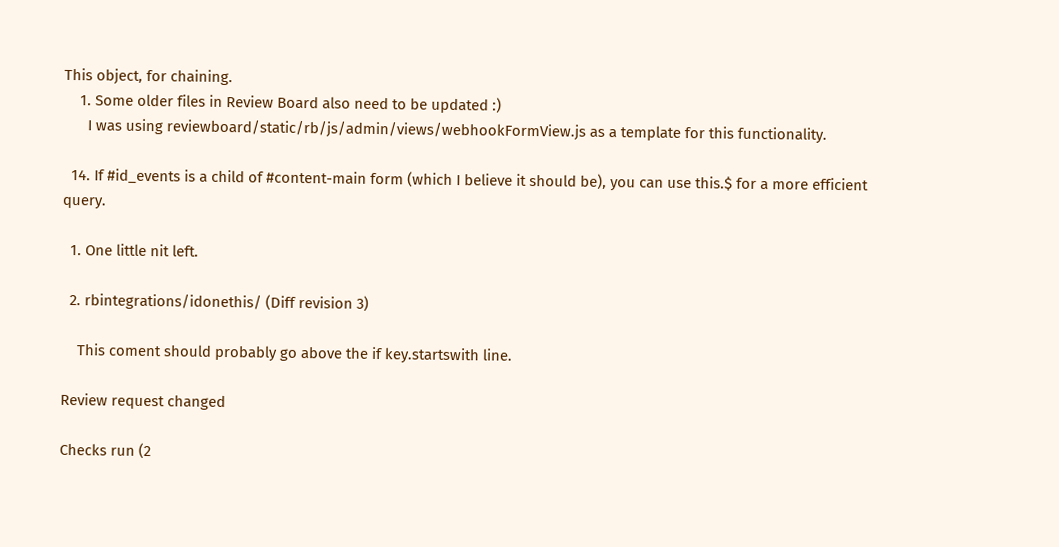This object, for chaining.
    1. Some older files in Review Board also need to be updated :)
      I was using reviewboard/static/rb/js/admin/views/webhookFormView.js as a template for this functionality.

  14. If #id_events is a child of #content-main form (which I believe it should be), you can use this.$ for a more efficient query.

  1. One little nit left.

  2. rbintegrations/idonethis/ (Diff revision 3)

    This coment should probably go above the if key.startswith line.

Review request changed

Checks run (2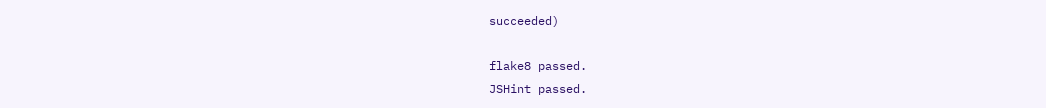succeeded)

flake8 passed.
JSHint passed.